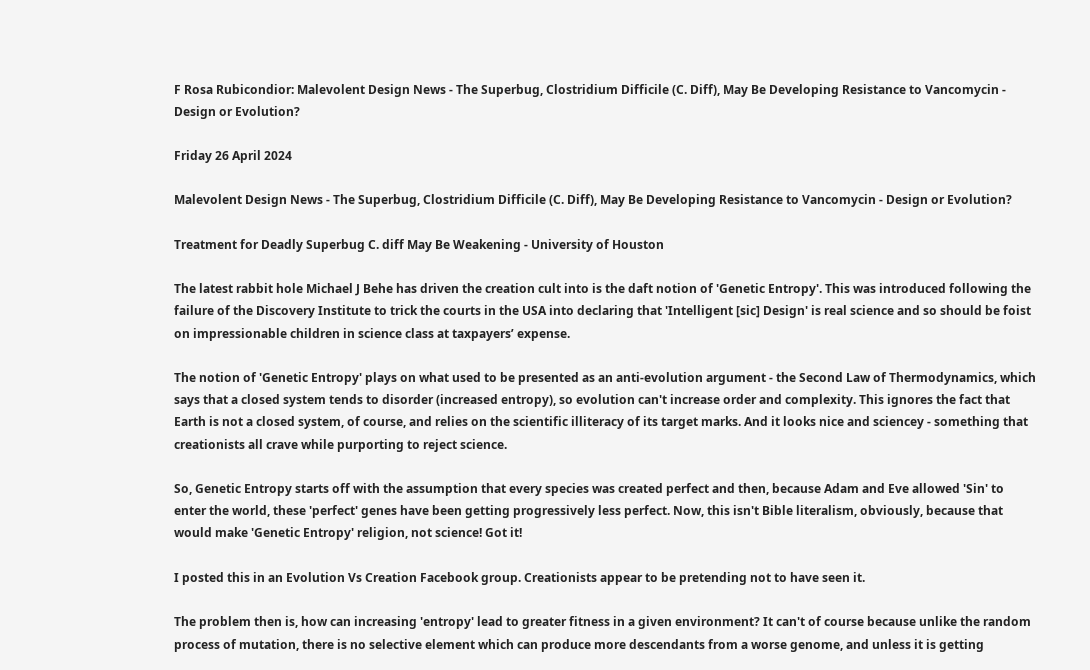F Rosa Rubicondior: Malevolent Design News - The Superbug, Clostridium Difficile (C. Diff), May Be Developing Resistance to Vancomycin - Design or Evolution?

Friday 26 April 2024

Malevolent Design News - The Superbug, Clostridium Difficile (C. Diff), May Be Developing Resistance to Vancomycin - Design or Evolution?

Treatment for Deadly Superbug C. diff May Be Weakening - University of Houston

The latest rabbit hole Michael J Behe has driven the creation cult into is the daft notion of 'Genetic Entropy'. This was introduced following the failure of the Discovery Institute to trick the courts in the USA into declaring that 'Intelligent [sic] Design' is real science and so should be foist on impressionable children in science class at taxpayers’ expense.

The notion of 'Genetic Entropy' plays on what used to be presented as an anti-evolution argument - the Second Law of Thermodynamics, which says that a closed system tends to disorder (increased entropy), so evolution can't increase order and complexity. This ignores the fact that Earth is not a closed system, of course, and relies on the scientific illiteracy of its target marks. And it looks nice and sciencey - something that creationists all crave while purporting to reject science.

So, Genetic Entropy starts off with the assumption that every species was created perfect and then, because Adam and Eve allowed 'Sin' to enter the world, these 'perfect' genes have been getting progressively less perfect. Now, this isn't Bible literalism, obviously, because that would make 'Genetic Entropy' religion, not science! Got it!

I posted this in an Evolution Vs Creation Facebook group. Creationists appear to be pretending not to have seen it.

The problem then is, how can increasing 'entropy' lead to greater fitness in a given environment? It can't of course because unlike the random process of mutation, there is no selective element which can produce more descendants from a worse genome, and unless it is getting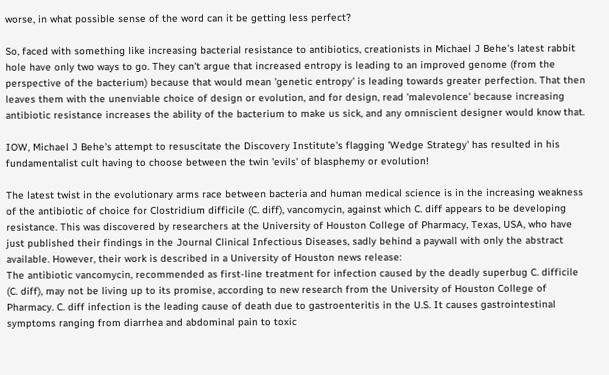worse, in what possible sense of the word can it be getting less perfect?

So, faced with something like increasing bacterial resistance to antibiotics, creationists in Michael J Behe's latest rabbit hole have only two ways to go. They can't argue that increased entropy is leading to an improved genome (from the perspective of the bacterium) because that would mean 'genetic entropy' is leading towards greater perfection. That then leaves them with the unenviable choice of design or evolution, and for design, read 'malevolence' because increasing antibiotic resistance increases the ability of the bacterium to make us sick, and any omniscient designer would know that.

IOW, Michael J Behe's attempt to resuscitate the Discovery Institute's flagging 'Wedge Strategy' has resulted in his fundamentalist cult having to choose between the twin 'evils' of blasphemy or evolution!

The latest twist in the evolutionary arms race between bacteria and human medical science is in the increasing weakness of the antibiotic of choice for Clostridium difficile (C. diff), vancomycin, against which C. diff appears to be developing resistance. This was discovered by researchers at the University of Houston College of Pharmacy, Texas, USA, who have just published their findings in the Journal Clinical Infectious Diseases, sadly behind a paywall with only the abstract available. However, their work is described in a University of Houston news release:
The antibiotic vancomycin, recommended as first-line treatment for infection caused by the deadly superbug C. difficile (C. diff), may not be living up to its promise, according to new research from the University of Houston College of Pharmacy. C. diff infection is the leading cause of death due to gastroenteritis in the U.S. It causes gastrointestinal symptoms ranging from diarrhea and abdominal pain to toxic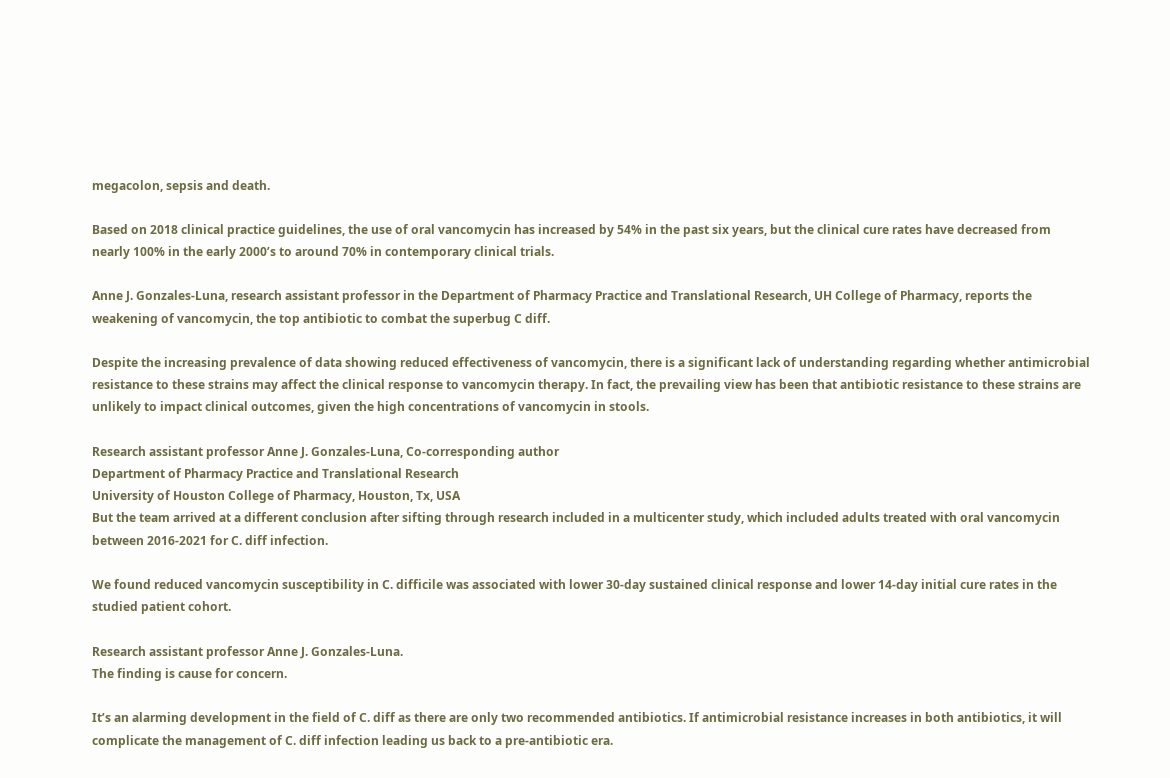megacolon, sepsis and death.

Based on 2018 clinical practice guidelines, the use of oral vancomycin has increased by 54% in the past six years, but the clinical cure rates have decreased from nearly 100% in the early 2000’s to around 70% in contemporary clinical trials.

Anne J. Gonzales-Luna, research assistant professor in the Department of Pharmacy Practice and Translational Research, UH College of Pharmacy, reports the weakening of vancomycin, the top antibiotic to combat the superbug C diff.

Despite the increasing prevalence of data showing reduced effectiveness of vancomycin, there is a significant lack of understanding regarding whether antimicrobial resistance to these strains may affect the clinical response to vancomycin therapy. In fact, the prevailing view has been that antibiotic resistance to these strains are unlikely to impact clinical outcomes, given the high concentrations of vancomycin in stools.

Research assistant professor Anne J. Gonzales-Luna, Co-corresponding author
Department of Pharmacy Practice and Translational Research
University of Houston College of Pharmacy, Houston, Tx, USA
But the team arrived at a different conclusion after sifting through research included in a multicenter study, which included adults treated with oral vancomycin between 2016-2021 for C. diff infection.

We found reduced vancomycin susceptibility in C. difficile was associated with lower 30-day sustained clinical response and lower 14-day initial cure rates in the studied patient cohort.

Research assistant professor Anne J. Gonzales-Luna.
The finding is cause for concern.

It’s an alarming development in the field of C. diff as there are only two recommended antibiotics. If antimicrobial resistance increases in both antibiotics, it will complicate the management of C. diff infection leading us back to a pre-antibiotic era.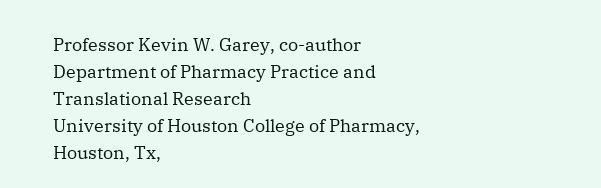Professor Kevin W. Garey, co-author
Department of Pharmacy Practice and Translational Research
University of Houston College of Pharmacy, Houston, Tx,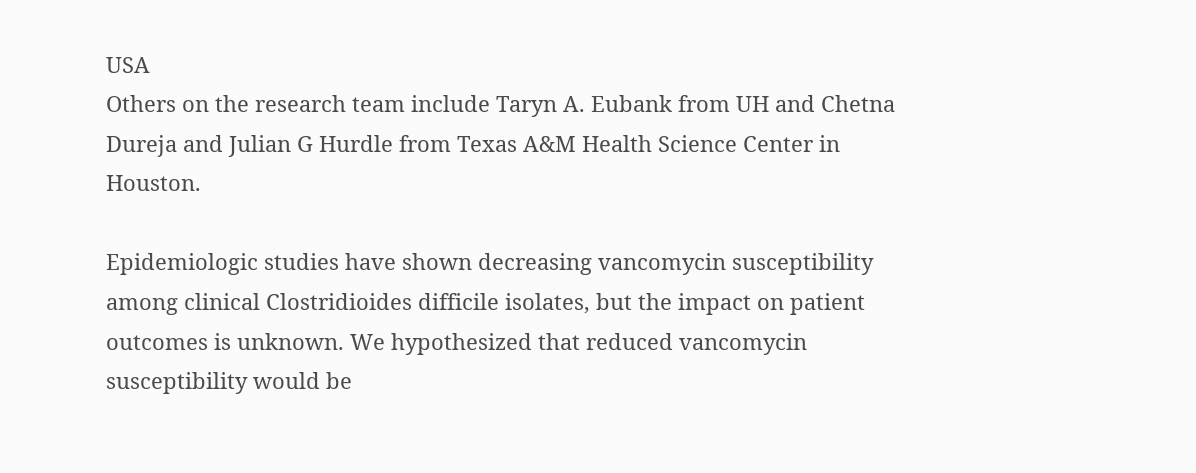USA
Others on the research team include Taryn A. Eubank from UH and Chetna Dureja and Julian G Hurdle from Texas A&M Health Science Center in Houston.

Epidemiologic studies have shown decreasing vancomycin susceptibility among clinical Clostridioides difficile isolates, but the impact on patient outcomes is unknown. We hypothesized that reduced vancomycin susceptibility would be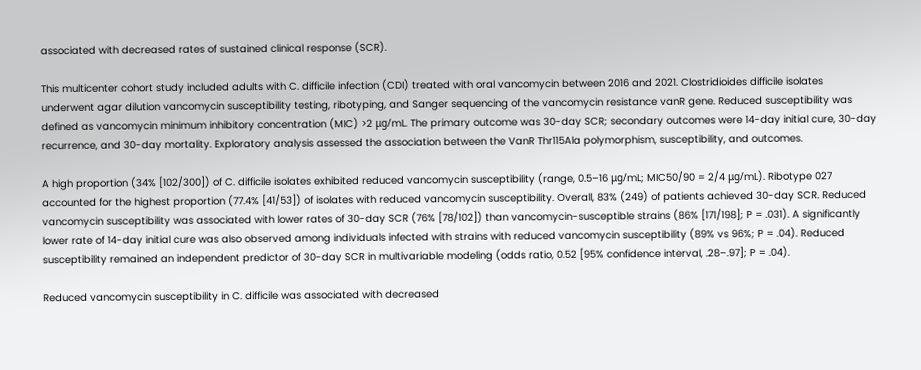associated with decreased rates of sustained clinical response (SCR).

This multicenter cohort study included adults with C. difficile infection (CDI) treated with oral vancomycin between 2016 and 2021. Clostridioides difficile isolates underwent agar dilution vancomycin susceptibility testing, ribotyping, and Sanger sequencing of the vancomycin resistance vanR gene. Reduced susceptibility was defined as vancomycin minimum inhibitory concentration (MIC) >2 μg/mL. The primary outcome was 30-day SCR; secondary outcomes were 14-day initial cure, 30-day recurrence, and 30-day mortality. Exploratory analysis assessed the association between the VanR Thr115Ala polymorphism, susceptibility, and outcomes.

A high proportion (34% [102/300]) of C. difficile isolates exhibited reduced vancomycin susceptibility (range, 0.5–16 μg/mL; MIC50/90 = 2/4 μg/mL). Ribotype 027 accounted for the highest proportion (77.4% [41/53]) of isolates with reduced vancomycin susceptibility. Overall, 83% (249) of patients achieved 30-day SCR. Reduced vancomycin susceptibility was associated with lower rates of 30-day SCR (76% [78/102]) than vancomycin-susceptible strains (86% [171/198]; P = .031). A significantly lower rate of 14-day initial cure was also observed among individuals infected with strains with reduced vancomycin susceptibility (89% vs 96%; P = .04). Reduced susceptibility remained an independent predictor of 30-day SCR in multivariable modeling (odds ratio, 0.52 [95% confidence interval, .28–.97]; P = .04).

Reduced vancomycin susceptibility in C. difficile was associated with decreased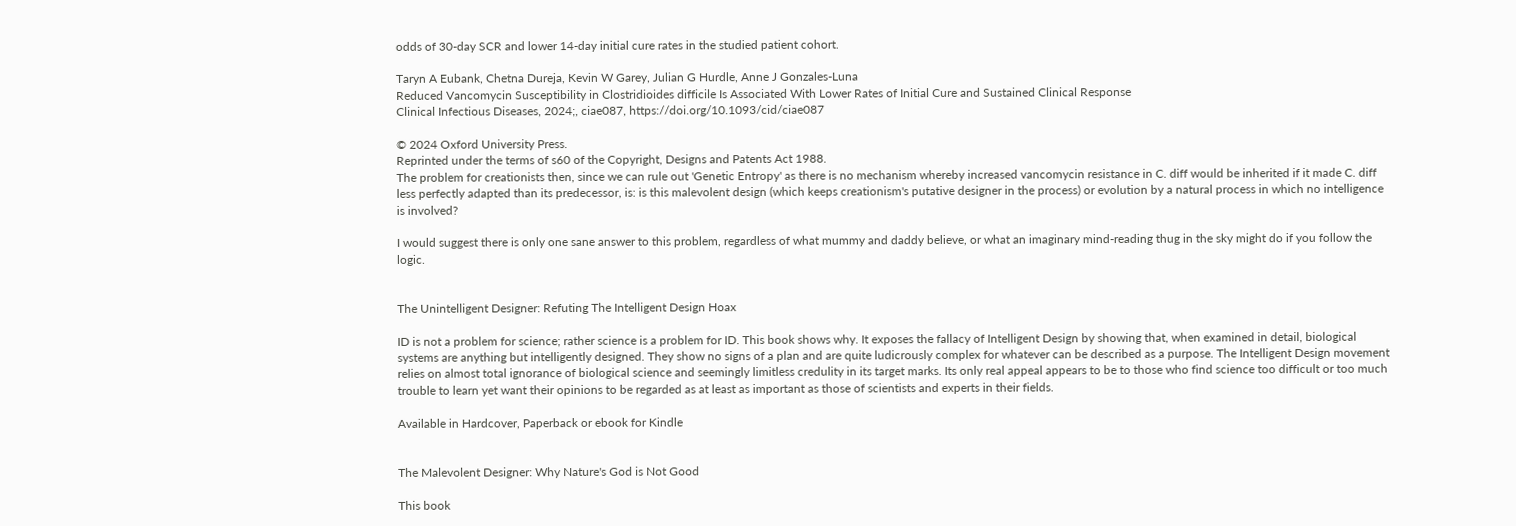odds of 30-day SCR and lower 14-day initial cure rates in the studied patient cohort.

Taryn A Eubank, Chetna Dureja, Kevin W Garey, Julian G Hurdle, Anne J Gonzales-Luna
Reduced Vancomycin Susceptibility in Clostridioides difficile Is Associated With Lower Rates of Initial Cure and Sustained Clinical Response
Clinical Infectious Diseases, 2024;, ciae087, https://doi.org/10.1093/cid/ciae087

© 2024 Oxford University Press.
Reprinted under the terms of s60 of the Copyright, Designs and Patents Act 1988.
The problem for creationists then, since we can rule out 'Genetic Entropy' as there is no mechanism whereby increased vancomycin resistance in C. diff would be inherited if it made C. diff less perfectly adapted than its predecessor, is: is this malevolent design (which keeps creationism's putative designer in the process) or evolution by a natural process in which no intelligence is involved?

I would suggest there is only one sane answer to this problem, regardless of what mummy and daddy believe, or what an imaginary mind-reading thug in the sky might do if you follow the logic.


The Unintelligent Designer: Refuting The Intelligent Design Hoax

ID is not a problem for science; rather science is a problem for ID. This book shows why. It exposes the fallacy of Intelligent Design by showing that, when examined in detail, biological systems are anything but intelligently designed. They show no signs of a plan and are quite ludicrously complex for whatever can be described as a purpose. The Intelligent Design movement relies on almost total ignorance of biological science and seemingly limitless credulity in its target marks. Its only real appeal appears to be to those who find science too difficult or too much trouble to learn yet want their opinions to be regarded as at least as important as those of scientists and experts in their fields.

Available in Hardcover, Paperback or ebook for Kindle


The Malevolent Designer: Why Nature's God is Not Good

This book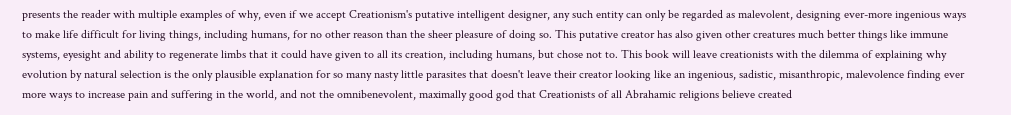presents the reader with multiple examples of why, even if we accept Creationism's putative intelligent designer, any such entity can only be regarded as malevolent, designing ever-more ingenious ways to make life difficult for living things, including humans, for no other reason than the sheer pleasure of doing so. This putative creator has also given other creatures much better things like immune systems, eyesight and ability to regenerate limbs that it could have given to all its creation, including humans, but chose not to. This book will leave creationists with the dilemma of explaining why evolution by natural selection is the only plausible explanation for so many nasty little parasites that doesn't leave their creator looking like an ingenious, sadistic, misanthropic, malevolence finding ever more ways to increase pain and suffering in the world, and not the omnibenevolent, maximally good god that Creationists of all Abrahamic religions believe created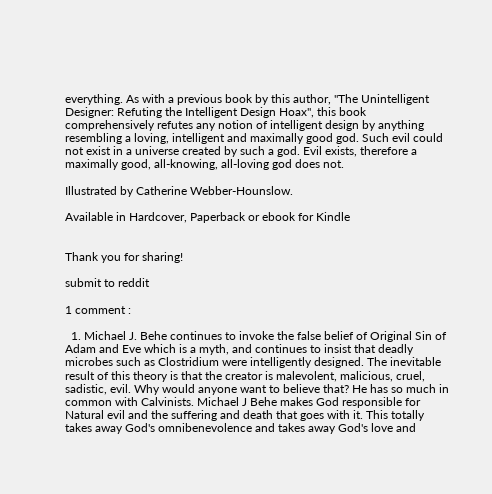everything. As with a previous book by this author, "The Unintelligent Designer: Refuting the Intelligent Design Hoax", this book comprehensively refutes any notion of intelligent design by anything resembling a loving, intelligent and maximally good god. Such evil could not exist in a universe created by such a god. Evil exists, therefore a maximally good, all-knowing, all-loving god does not.

Illustrated by Catherine Webber-Hounslow.

Available in Hardcover, Paperback or ebook for Kindle


Thank you for sharing!

submit to reddit

1 comment :

  1. Michael J. Behe continues to invoke the false belief of Original Sin of Adam and Eve which is a myth, and continues to insist that deadly microbes such as Clostridium were intelligently designed. The inevitable result of this theory is that the creator is malevolent, malicious, cruel, sadistic, evil. Why would anyone want to believe that? He has so much in common with Calvinists. Michael J Behe makes God responsible for Natural evil and the suffering and death that goes with it. This totally takes away God's omnibenevolence and takes away God's love and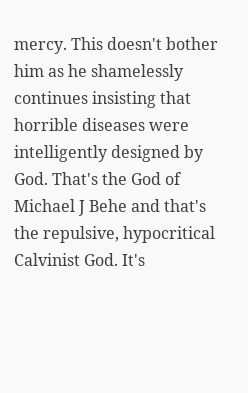mercy. This doesn't bother him as he shamelessly continues insisting that horrible diseases were intelligently designed by God. That's the God of Michael J Behe and that's the repulsive, hypocritical Calvinist God. It's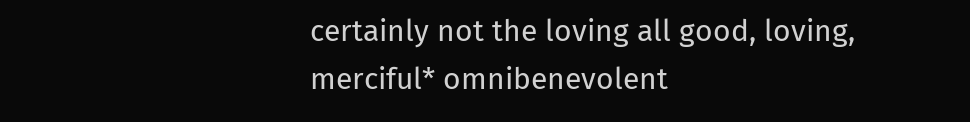certainly not the loving all good, loving, merciful* omnibenevolent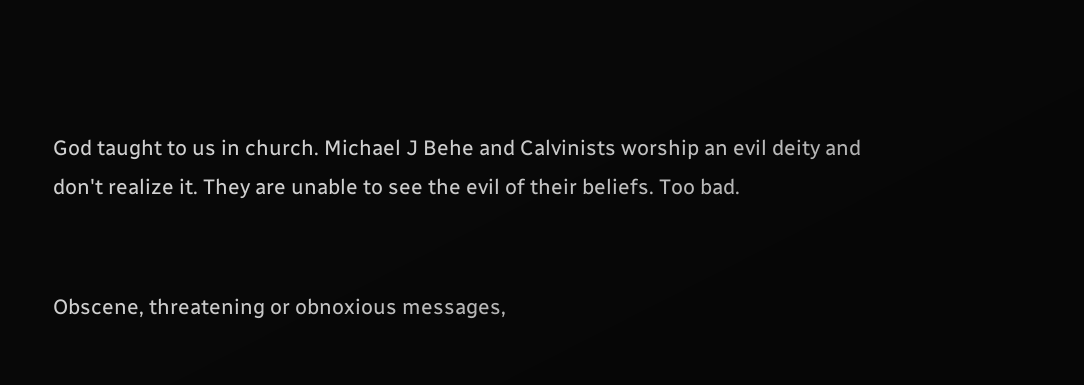God taught to us in church. Michael J Behe and Calvinists worship an evil deity and don't realize it. They are unable to see the evil of their beliefs. Too bad.


Obscene, threatening or obnoxious messages,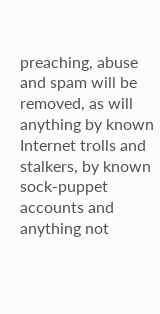preaching, abuse and spam will be removed, as will anything by known Internet trolls and stalkers, by known sock-puppet accounts and anything not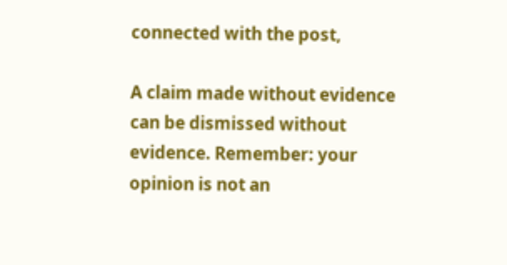connected with the post,

A claim made without evidence can be dismissed without evidence. Remember: your opinion is not an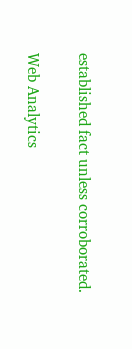established fact unless corroborated.

Web Analytics